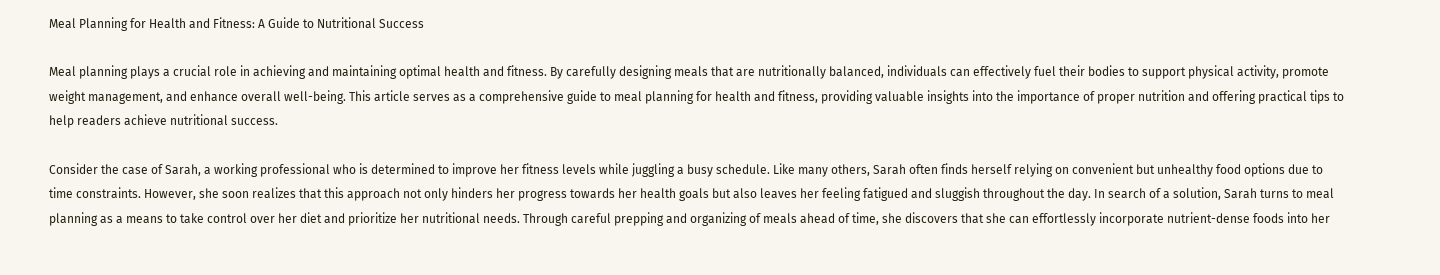Meal Planning for Health and Fitness: A Guide to Nutritional Success

Meal planning plays a crucial role in achieving and maintaining optimal health and fitness. By carefully designing meals that are nutritionally balanced, individuals can effectively fuel their bodies to support physical activity, promote weight management, and enhance overall well-being. This article serves as a comprehensive guide to meal planning for health and fitness, providing valuable insights into the importance of proper nutrition and offering practical tips to help readers achieve nutritional success.

Consider the case of Sarah, a working professional who is determined to improve her fitness levels while juggling a busy schedule. Like many others, Sarah often finds herself relying on convenient but unhealthy food options due to time constraints. However, she soon realizes that this approach not only hinders her progress towards her health goals but also leaves her feeling fatigued and sluggish throughout the day. In search of a solution, Sarah turns to meal planning as a means to take control over her diet and prioritize her nutritional needs. Through careful prepping and organizing of meals ahead of time, she discovers that she can effortlessly incorporate nutrient-dense foods into her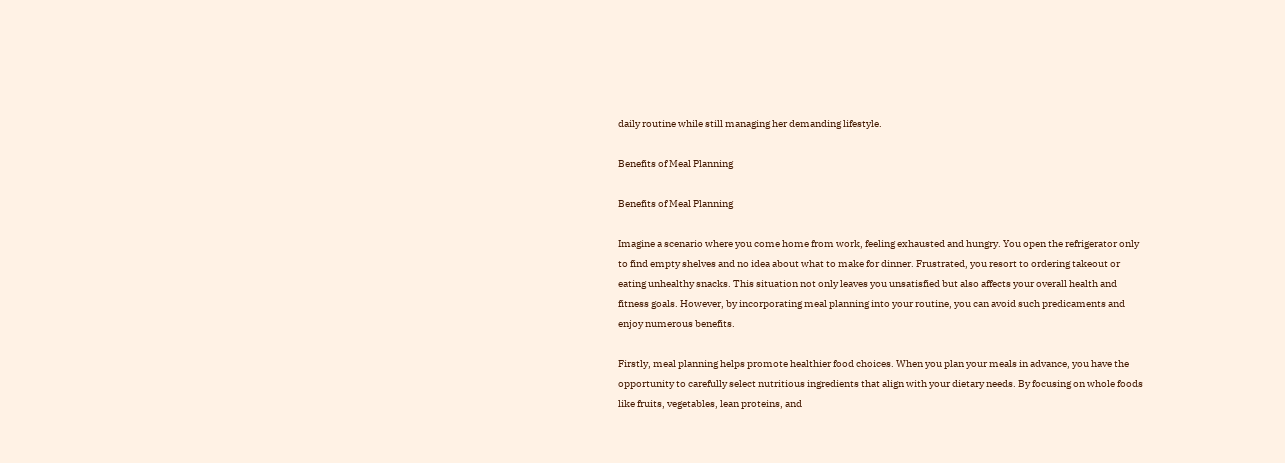daily routine while still managing her demanding lifestyle.

Benefits of Meal Planning

Benefits of Meal Planning

Imagine a scenario where you come home from work, feeling exhausted and hungry. You open the refrigerator only to find empty shelves and no idea about what to make for dinner. Frustrated, you resort to ordering takeout or eating unhealthy snacks. This situation not only leaves you unsatisfied but also affects your overall health and fitness goals. However, by incorporating meal planning into your routine, you can avoid such predicaments and enjoy numerous benefits.

Firstly, meal planning helps promote healthier food choices. When you plan your meals in advance, you have the opportunity to carefully select nutritious ingredients that align with your dietary needs. By focusing on whole foods like fruits, vegetables, lean proteins, and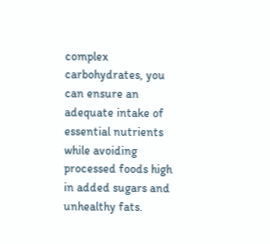complex carbohydrates, you can ensure an adequate intake of essential nutrients while avoiding processed foods high in added sugars and unhealthy fats.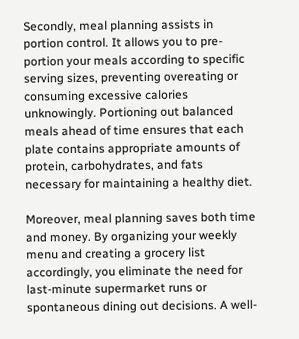Secondly, meal planning assists in portion control. It allows you to pre-portion your meals according to specific serving sizes, preventing overeating or consuming excessive calories unknowingly. Portioning out balanced meals ahead of time ensures that each plate contains appropriate amounts of protein, carbohydrates, and fats necessary for maintaining a healthy diet.

Moreover, meal planning saves both time and money. By organizing your weekly menu and creating a grocery list accordingly, you eliminate the need for last-minute supermarket runs or spontaneous dining out decisions. A well-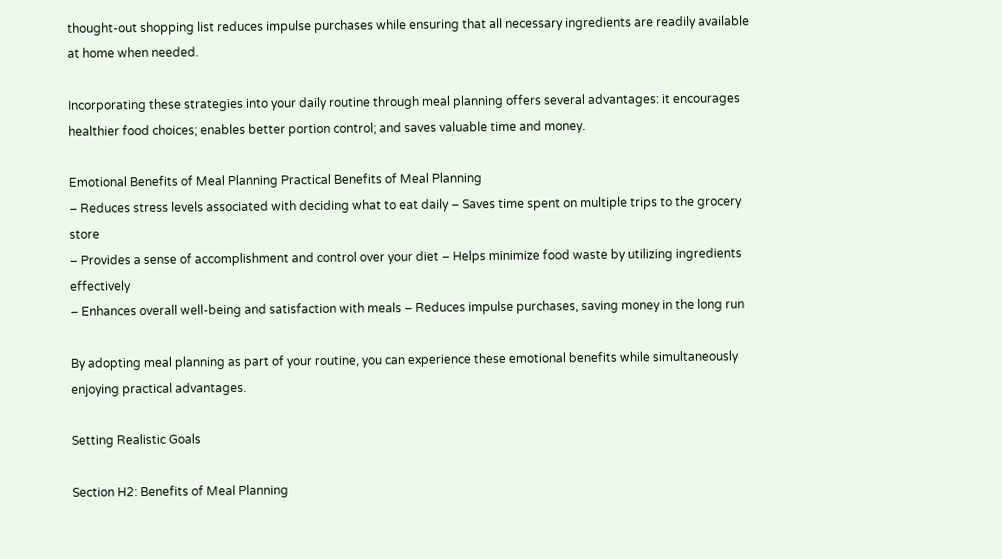thought-out shopping list reduces impulse purchases while ensuring that all necessary ingredients are readily available at home when needed.

Incorporating these strategies into your daily routine through meal planning offers several advantages: it encourages healthier food choices; enables better portion control; and saves valuable time and money.

Emotional Benefits of Meal Planning Practical Benefits of Meal Planning
– Reduces stress levels associated with deciding what to eat daily – Saves time spent on multiple trips to the grocery store
– Provides a sense of accomplishment and control over your diet – Helps minimize food waste by utilizing ingredients effectively
– Enhances overall well-being and satisfaction with meals – Reduces impulse purchases, saving money in the long run

By adopting meal planning as part of your routine, you can experience these emotional benefits while simultaneously enjoying practical advantages.

Setting Realistic Goals

Section H2: Benefits of Meal Planning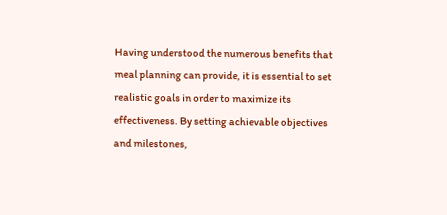Having understood the numerous benefits that meal planning can provide, it is essential to set realistic goals in order to maximize its effectiveness. By setting achievable objectives and milestones,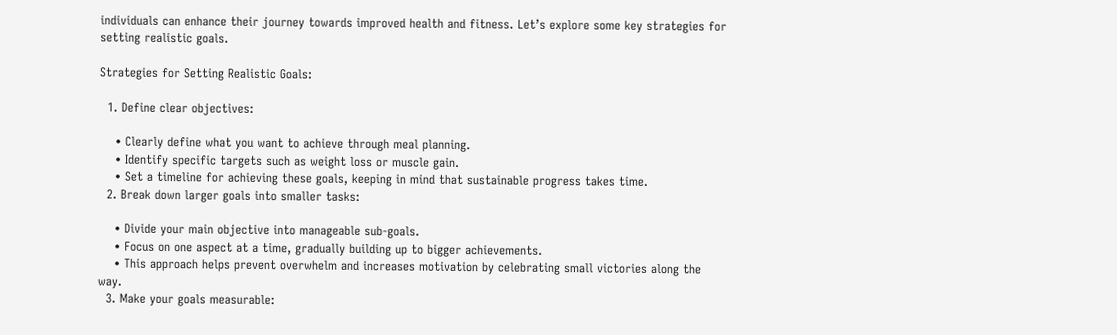individuals can enhance their journey towards improved health and fitness. Let’s explore some key strategies for setting realistic goals.

Strategies for Setting Realistic Goals:

  1. Define clear objectives:

    • Clearly define what you want to achieve through meal planning.
    • Identify specific targets such as weight loss or muscle gain.
    • Set a timeline for achieving these goals, keeping in mind that sustainable progress takes time.
  2. Break down larger goals into smaller tasks:

    • Divide your main objective into manageable sub-goals.
    • Focus on one aspect at a time, gradually building up to bigger achievements.
    • This approach helps prevent overwhelm and increases motivation by celebrating small victories along the way.
  3. Make your goals measurable: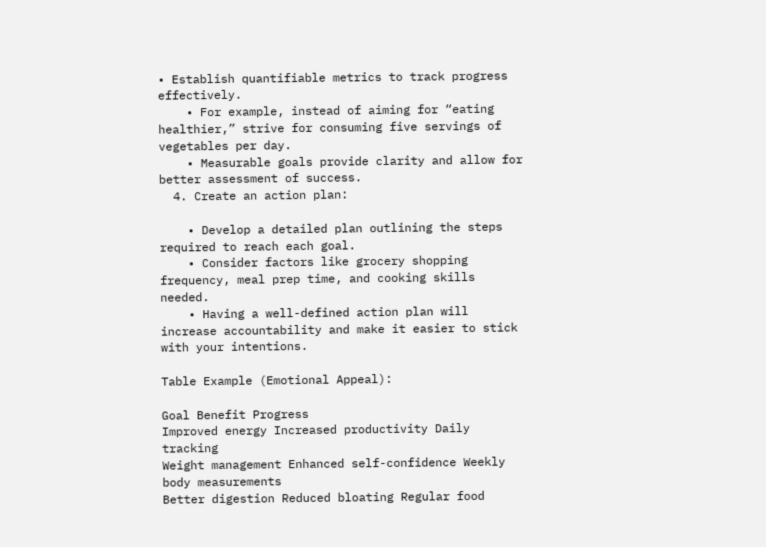• Establish quantifiable metrics to track progress effectively.
    • For example, instead of aiming for “eating healthier,” strive for consuming five servings of vegetables per day.
    • Measurable goals provide clarity and allow for better assessment of success.
  4. Create an action plan:

    • Develop a detailed plan outlining the steps required to reach each goal.
    • Consider factors like grocery shopping frequency, meal prep time, and cooking skills needed.
    • Having a well-defined action plan will increase accountability and make it easier to stick with your intentions.

Table Example (Emotional Appeal):

Goal Benefit Progress
Improved energy Increased productivity Daily tracking
Weight management Enhanced self-confidence Weekly body measurements
Better digestion Reduced bloating Regular food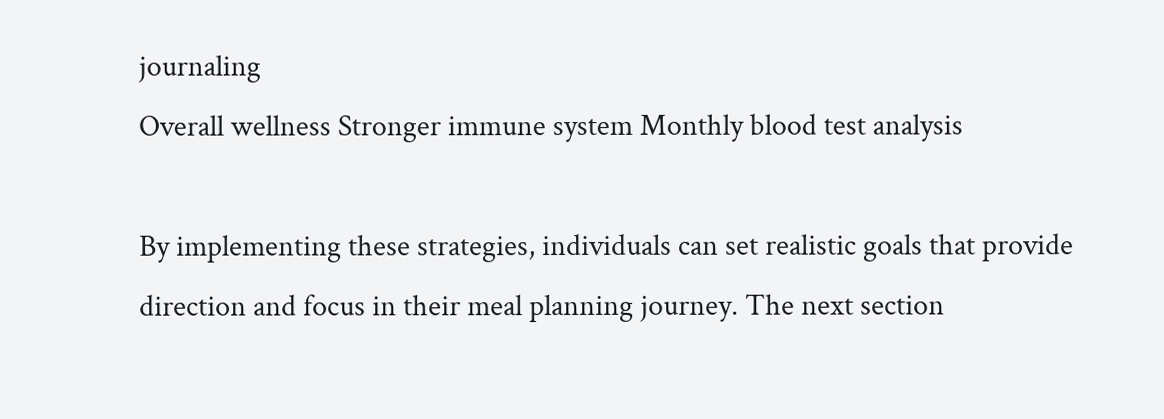journaling
Overall wellness Stronger immune system Monthly blood test analysis

By implementing these strategies, individuals can set realistic goals that provide direction and focus in their meal planning journey. The next section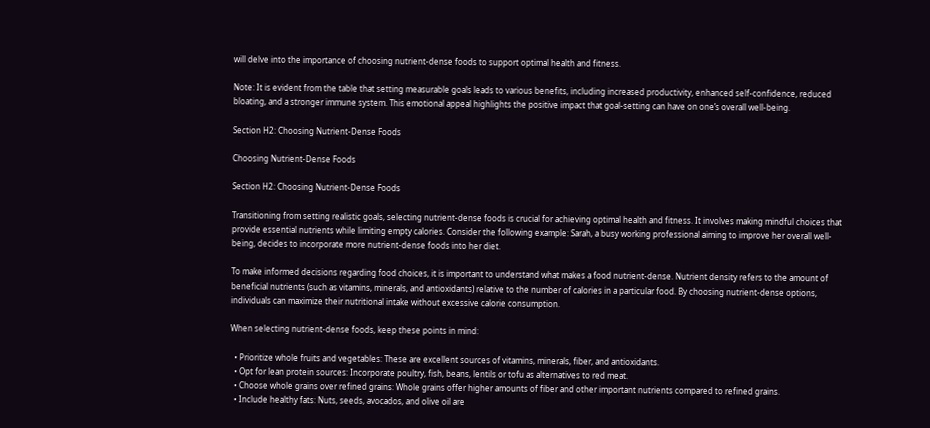will delve into the importance of choosing nutrient-dense foods to support optimal health and fitness.

Note: It is evident from the table that setting measurable goals leads to various benefits, including increased productivity, enhanced self-confidence, reduced bloating, and a stronger immune system. This emotional appeal highlights the positive impact that goal-setting can have on one’s overall well-being.

Section H2: Choosing Nutrient-Dense Foods

Choosing Nutrient-Dense Foods

Section H2: Choosing Nutrient-Dense Foods

Transitioning from setting realistic goals, selecting nutrient-dense foods is crucial for achieving optimal health and fitness. It involves making mindful choices that provide essential nutrients while limiting empty calories. Consider the following example: Sarah, a busy working professional aiming to improve her overall well-being, decides to incorporate more nutrient-dense foods into her diet.

To make informed decisions regarding food choices, it is important to understand what makes a food nutrient-dense. Nutrient density refers to the amount of beneficial nutrients (such as vitamins, minerals, and antioxidants) relative to the number of calories in a particular food. By choosing nutrient-dense options, individuals can maximize their nutritional intake without excessive calorie consumption.

When selecting nutrient-dense foods, keep these points in mind:

  • Prioritize whole fruits and vegetables: These are excellent sources of vitamins, minerals, fiber, and antioxidants.
  • Opt for lean protein sources: Incorporate poultry, fish, beans, lentils or tofu as alternatives to red meat.
  • Choose whole grains over refined grains: Whole grains offer higher amounts of fiber and other important nutrients compared to refined grains.
  • Include healthy fats: Nuts, seeds, avocados, and olive oil are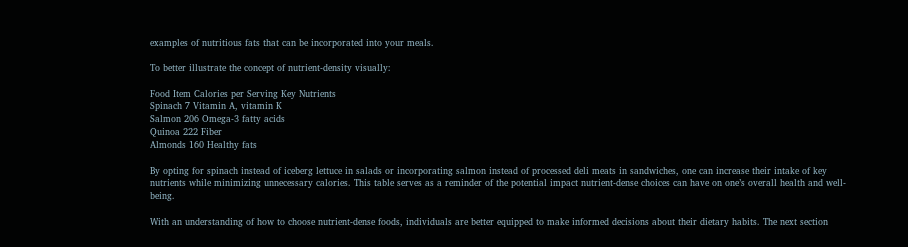examples of nutritious fats that can be incorporated into your meals.

To better illustrate the concept of nutrient-density visually:

Food Item Calories per Serving Key Nutrients
Spinach 7 Vitamin A, vitamin K
Salmon 206 Omega-3 fatty acids
Quinoa 222 Fiber
Almonds 160 Healthy fats

By opting for spinach instead of iceberg lettuce in salads or incorporating salmon instead of processed deli meats in sandwiches, one can increase their intake of key nutrients while minimizing unnecessary calories. This table serves as a reminder of the potential impact nutrient-dense choices can have on one’s overall health and well-being.

With an understanding of how to choose nutrient-dense foods, individuals are better equipped to make informed decisions about their dietary habits. The next section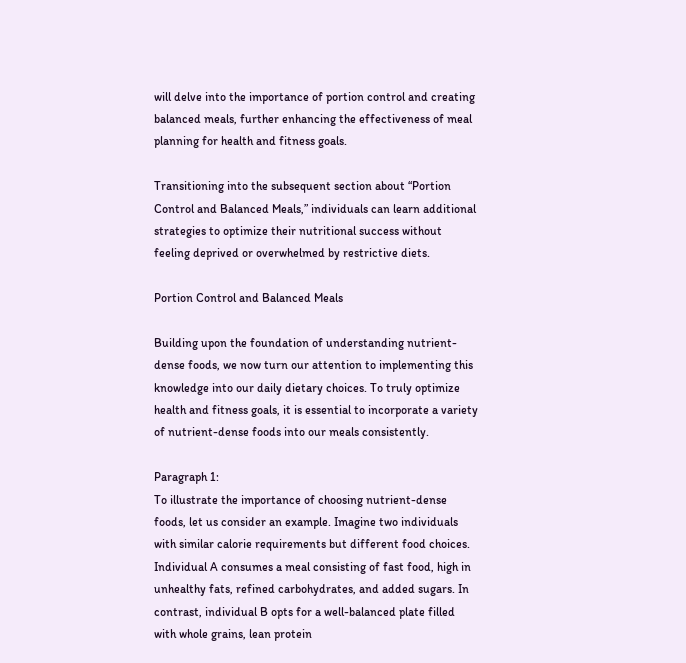will delve into the importance of portion control and creating balanced meals, further enhancing the effectiveness of meal planning for health and fitness goals.

Transitioning into the subsequent section about “Portion Control and Balanced Meals,” individuals can learn additional strategies to optimize their nutritional success without feeling deprived or overwhelmed by restrictive diets.

Portion Control and Balanced Meals

Building upon the foundation of understanding nutrient-dense foods, we now turn our attention to implementing this knowledge into our daily dietary choices. To truly optimize health and fitness goals, it is essential to incorporate a variety of nutrient-dense foods into our meals consistently.

Paragraph 1:
To illustrate the importance of choosing nutrient-dense foods, let us consider an example. Imagine two individuals with similar calorie requirements but different food choices. Individual A consumes a meal consisting of fast food, high in unhealthy fats, refined carbohydrates, and added sugars. In contrast, individual B opts for a well-balanced plate filled with whole grains, lean protein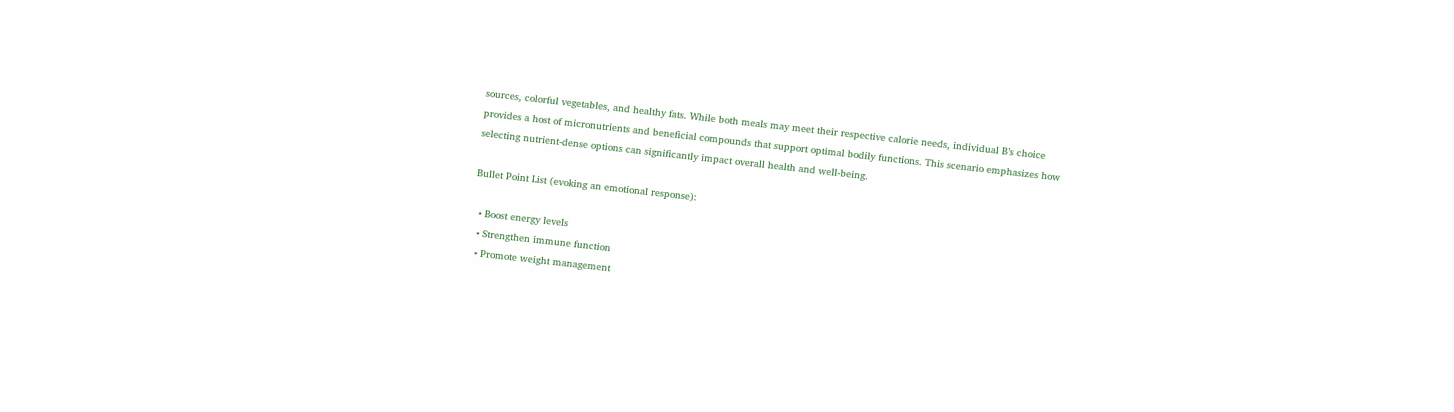sources, colorful vegetables, and healthy fats. While both meals may meet their respective calorie needs, individual B’s choice provides a host of micronutrients and beneficial compounds that support optimal bodily functions. This scenario emphasizes how selecting nutrient-dense options can significantly impact overall health and well-being.

Bullet Point List (evoking an emotional response):

  • Boost energy levels
  • Strengthen immune function
  • Promote weight management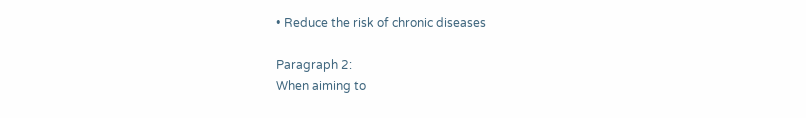• Reduce the risk of chronic diseases

Paragraph 2:
When aiming to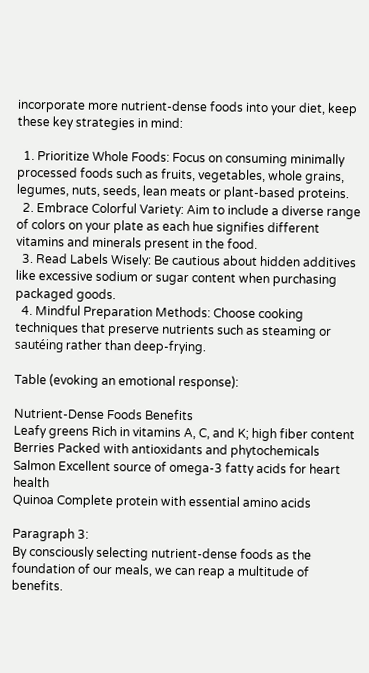incorporate more nutrient-dense foods into your diet, keep these key strategies in mind:

  1. Prioritize Whole Foods: Focus on consuming minimally processed foods such as fruits, vegetables, whole grains, legumes, nuts, seeds, lean meats or plant-based proteins.
  2. Embrace Colorful Variety: Aim to include a diverse range of colors on your plate as each hue signifies different vitamins and minerals present in the food.
  3. Read Labels Wisely: Be cautious about hidden additives like excessive sodium or sugar content when purchasing packaged goods.
  4. Mindful Preparation Methods: Choose cooking techniques that preserve nutrients such as steaming or sautéing rather than deep-frying.

Table (evoking an emotional response):

Nutrient-Dense Foods Benefits
Leafy greens Rich in vitamins A, C, and K; high fiber content
Berries Packed with antioxidants and phytochemicals
Salmon Excellent source of omega-3 fatty acids for heart health
Quinoa Complete protein with essential amino acids

Paragraph 3:
By consciously selecting nutrient-dense foods as the foundation of our meals, we can reap a multitude of benefits.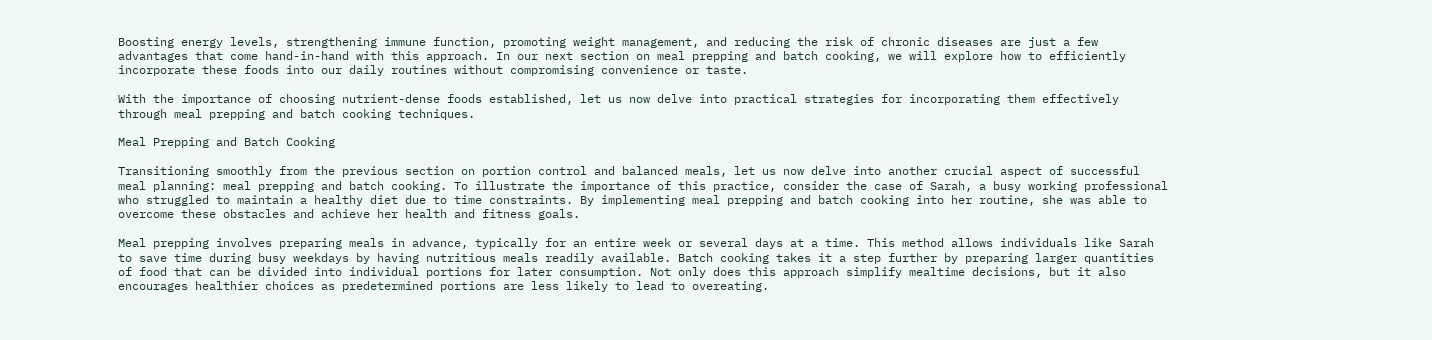Boosting energy levels, strengthening immune function, promoting weight management, and reducing the risk of chronic diseases are just a few advantages that come hand-in-hand with this approach. In our next section on meal prepping and batch cooking, we will explore how to efficiently incorporate these foods into our daily routines without compromising convenience or taste.

With the importance of choosing nutrient-dense foods established, let us now delve into practical strategies for incorporating them effectively through meal prepping and batch cooking techniques.

Meal Prepping and Batch Cooking

Transitioning smoothly from the previous section on portion control and balanced meals, let us now delve into another crucial aspect of successful meal planning: meal prepping and batch cooking. To illustrate the importance of this practice, consider the case of Sarah, a busy working professional who struggled to maintain a healthy diet due to time constraints. By implementing meal prepping and batch cooking into her routine, she was able to overcome these obstacles and achieve her health and fitness goals.

Meal prepping involves preparing meals in advance, typically for an entire week or several days at a time. This method allows individuals like Sarah to save time during busy weekdays by having nutritious meals readily available. Batch cooking takes it a step further by preparing larger quantities of food that can be divided into individual portions for later consumption. Not only does this approach simplify mealtime decisions, but it also encourages healthier choices as predetermined portions are less likely to lead to overeating.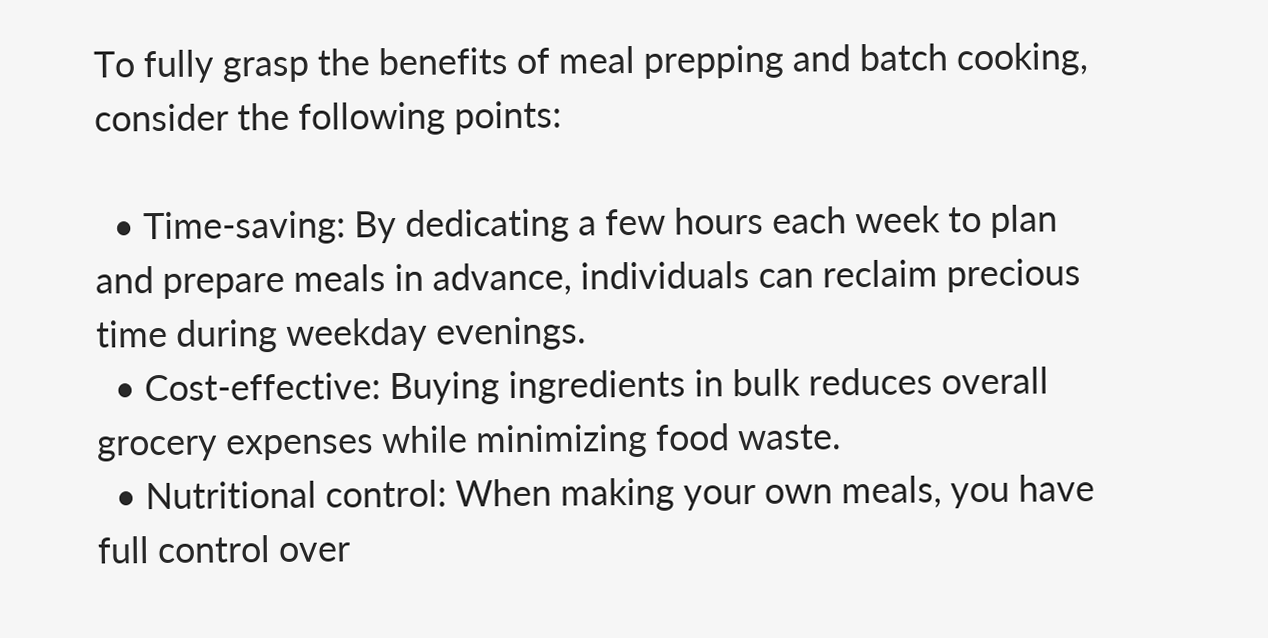To fully grasp the benefits of meal prepping and batch cooking, consider the following points:

  • Time-saving: By dedicating a few hours each week to plan and prepare meals in advance, individuals can reclaim precious time during weekday evenings.
  • Cost-effective: Buying ingredients in bulk reduces overall grocery expenses while minimizing food waste.
  • Nutritional control: When making your own meals, you have full control over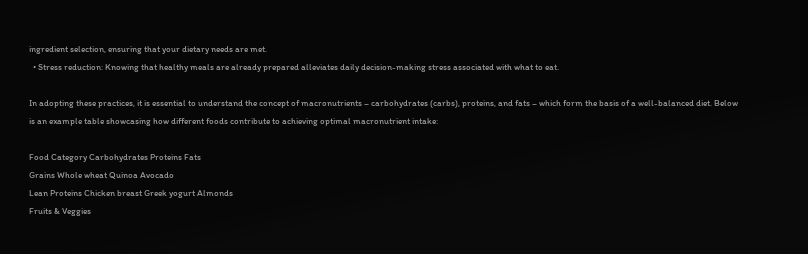ingredient selection, ensuring that your dietary needs are met.
  • Stress reduction: Knowing that healthy meals are already prepared alleviates daily decision-making stress associated with what to eat.

In adopting these practices, it is essential to understand the concept of macronutrients – carbohydrates (carbs), proteins, and fats – which form the basis of a well-balanced diet. Below is an example table showcasing how different foods contribute to achieving optimal macronutrient intake:

Food Category Carbohydrates Proteins Fats
Grains Whole wheat Quinoa Avocado
Lean Proteins Chicken breast Greek yogurt Almonds
Fruits & Veggies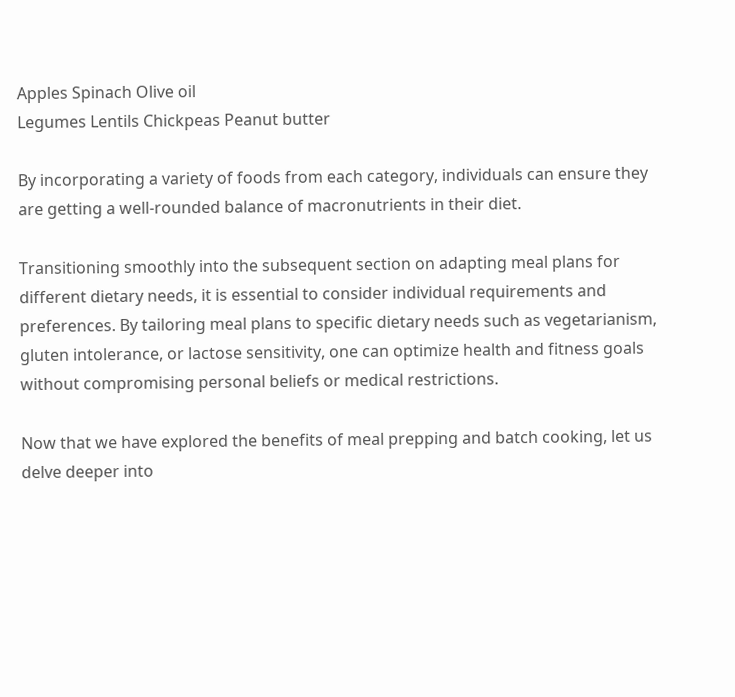Apples Spinach Olive oil
Legumes Lentils Chickpeas Peanut butter

By incorporating a variety of foods from each category, individuals can ensure they are getting a well-rounded balance of macronutrients in their diet.

Transitioning smoothly into the subsequent section on adapting meal plans for different dietary needs, it is essential to consider individual requirements and preferences. By tailoring meal plans to specific dietary needs such as vegetarianism, gluten intolerance, or lactose sensitivity, one can optimize health and fitness goals without compromising personal beliefs or medical restrictions.

Now that we have explored the benefits of meal prepping and batch cooking, let us delve deeper into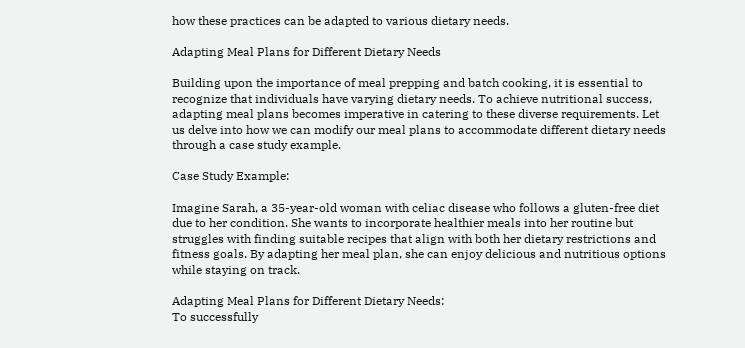how these practices can be adapted to various dietary needs.

Adapting Meal Plans for Different Dietary Needs

Building upon the importance of meal prepping and batch cooking, it is essential to recognize that individuals have varying dietary needs. To achieve nutritional success, adapting meal plans becomes imperative in catering to these diverse requirements. Let us delve into how we can modify our meal plans to accommodate different dietary needs through a case study example.

Case Study Example:

Imagine Sarah, a 35-year-old woman with celiac disease who follows a gluten-free diet due to her condition. She wants to incorporate healthier meals into her routine but struggles with finding suitable recipes that align with both her dietary restrictions and fitness goals. By adapting her meal plan, she can enjoy delicious and nutritious options while staying on track.

Adapting Meal Plans for Different Dietary Needs:
To successfully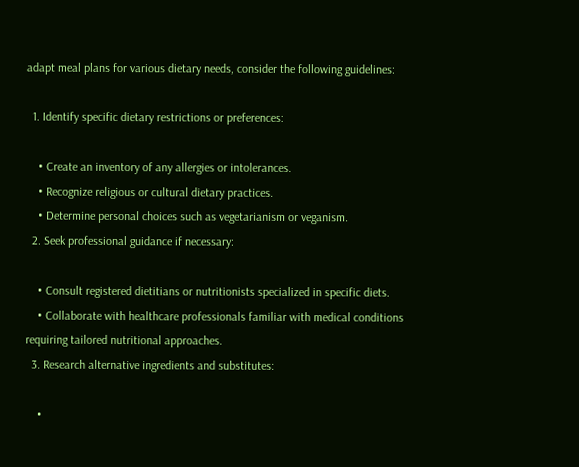adapt meal plans for various dietary needs, consider the following guidelines:

  1. Identify specific dietary restrictions or preferences:

    • Create an inventory of any allergies or intolerances.
    • Recognize religious or cultural dietary practices.
    • Determine personal choices such as vegetarianism or veganism.
  2. Seek professional guidance if necessary:

    • Consult registered dietitians or nutritionists specialized in specific diets.
    • Collaborate with healthcare professionals familiar with medical conditions requiring tailored nutritional approaches.
  3. Research alternative ingredients and substitutes:

    •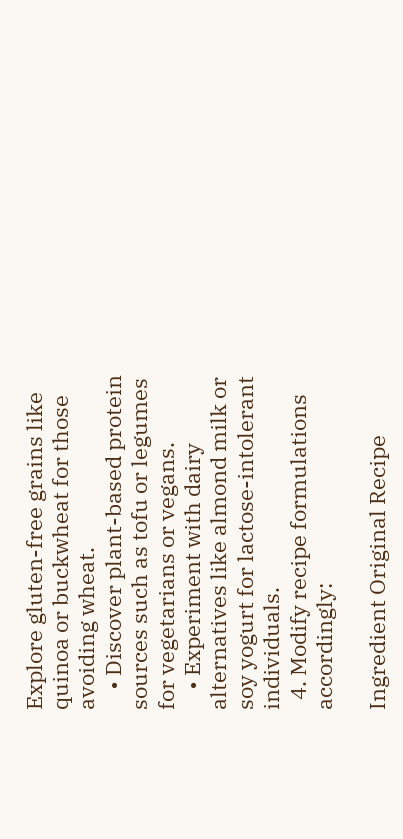Explore gluten-free grains like quinoa or buckwheat for those avoiding wheat.
    • Discover plant-based protein sources such as tofu or legumes for vegetarians or vegans.
    • Experiment with dairy alternatives like almond milk or soy yogurt for lactose-intolerant individuals.
  4. Modify recipe formulations accordingly:

Ingredient Original Recipe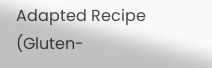Adapted Recipe (Gluten-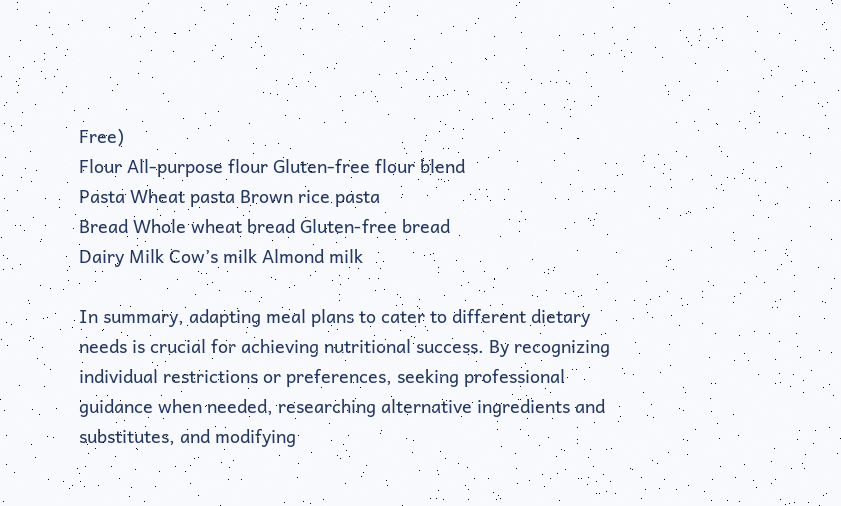Free)
Flour All-purpose flour Gluten-free flour blend
Pasta Wheat pasta Brown rice pasta
Bread Whole wheat bread Gluten-free bread
Dairy Milk Cow’s milk Almond milk

In summary, adapting meal plans to cater to different dietary needs is crucial for achieving nutritional success. By recognizing individual restrictions or preferences, seeking professional guidance when needed, researching alternative ingredients and substitutes, and modifying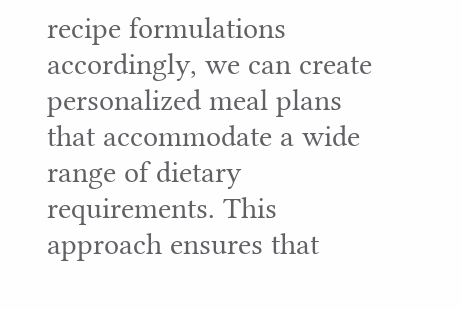recipe formulations accordingly, we can create personalized meal plans that accommodate a wide range of dietary requirements. This approach ensures that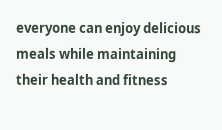everyone can enjoy delicious meals while maintaining their health and fitness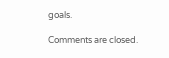goals.

Comments are closed.